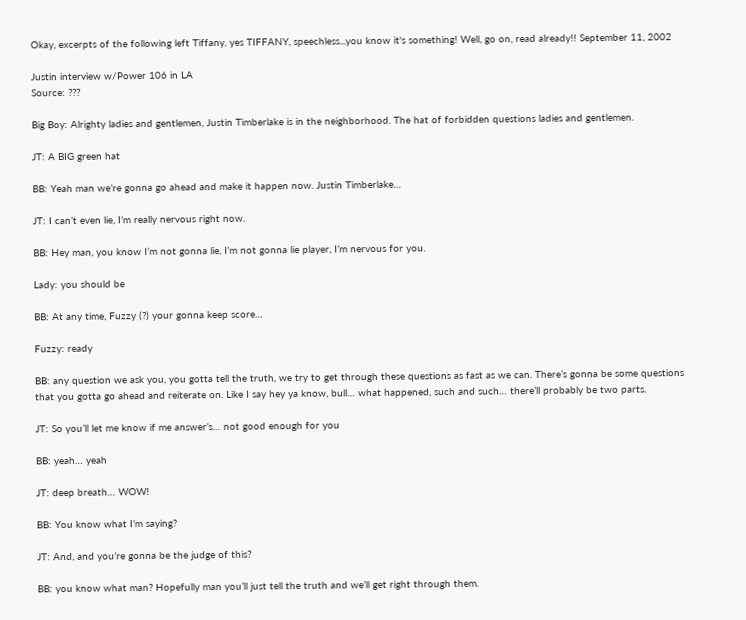Okay, excerpts of the following left Tiffany, yes TIFFANY, speechless...you know it's something! Well, go on, read already!! September 11, 2002

Justin interview w/Power 106 in LA
Source: ???

Big Boy: Alrighty ladies and gentlemen, Justin Timberlake is in the neighborhood. The hat of forbidden questions ladies and gentlemen.

JT: A BIG green hat

BB: Yeah man we’re gonna go ahead and make it happen now. Justin Timberlake…

JT: I can’t even lie, I’m really nervous right now.

BB: Hey man, you know I’m not gonna lie, I’m not gonna lie player, I’m nervous for you.

Lady: you should be

BB: At any time, Fuzzy (?) your gonna keep score…

Fuzzy: ready

BB: any question we ask you, you gotta tell the truth, we try to get through these questions as fast as we can. There’s gonna be some questions that you gotta go ahead and reiterate on. Like I say hey ya know, bull… what happened, such and such… there’ll probably be two parts.

JT: So you’ll let me know if me answer’s… not good enough for you

BB: yeah… yeah

JT: deep breath… WOW!

BB: You know what I’m saying?

JT: And, and you’re gonna be the judge of this?

BB: you know what man? Hopefully man you’ll just tell the truth and we’ll get right through them.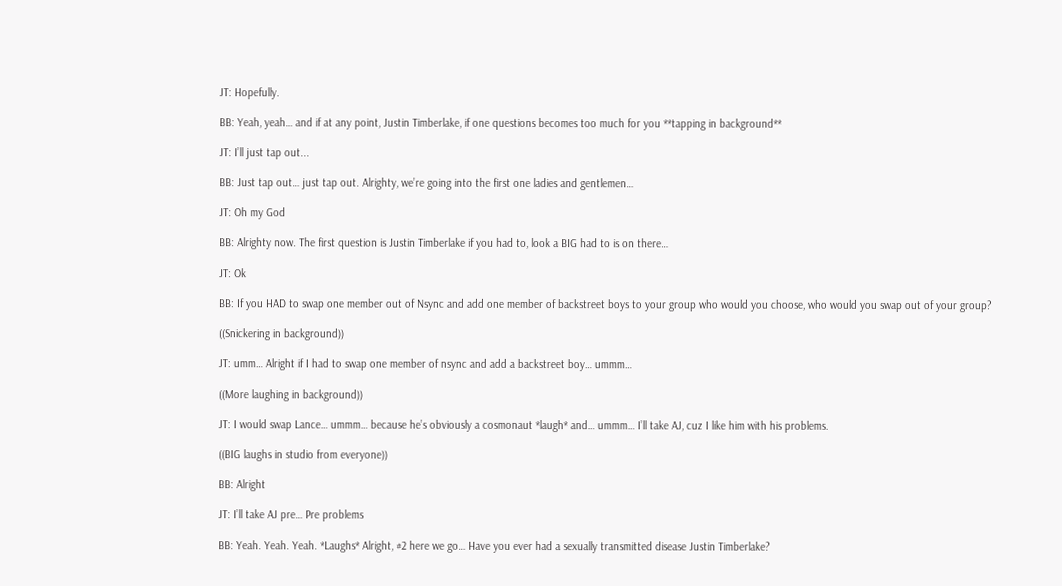JT: Hopefully.

BB: Yeah, yeah… and if at any point, Justin Timberlake, if one questions becomes too much for you **tapping in background**

JT: I’ll just tap out...

BB: Just tap out… just tap out. Alrighty, we’re going into the first one ladies and gentlemen…

JT: Oh my God

BB: Alrighty now. The first question is Justin Timberlake if you had to, look a BIG had to is on there…

JT: Ok

BB: If you HAD to swap one member out of Nsync and add one member of backstreet boys to your group who would you choose, who would you swap out of your group?

((Snickering in background))

JT: umm… Alright if I had to swap one member of nsync and add a backstreet boy… ummm…

((More laughing in background))

JT: I would swap Lance… ummm… because he’s obviously a cosmonaut *laugh* and… ummm… I’ll take AJ, cuz I like him with his problems.

((BIG laughs in studio from everyone))

BB: Alright

JT: I’ll take AJ pre… Pre problems

BB: Yeah. Yeah. Yeah. *Laughs* Alright, #2 here we go… Have you ever had a sexually transmitted disease Justin Timberlake?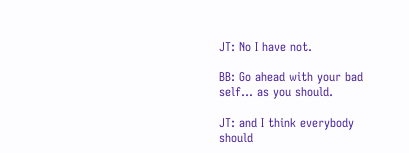JT: No I have not.

BB: Go ahead with your bad self… as you should.

JT: and I think everybody should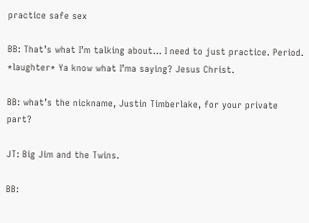practice safe sex

BB: That’s what I’m talking about… I need to just practice. Period. *laughter* Ya know what I’ma saying? Jesus Christ.

BB: what’s the nickname, Justin Timberlake, for your private part?

JT: Big Jim and the Twins.

BB: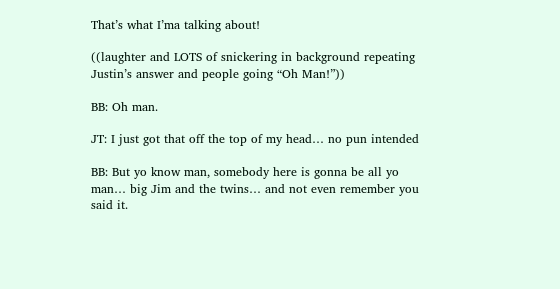That’s what I’ma talking about!

((laughter and LOTS of snickering in background repeating Justin’s answer and people going “Oh Man!”))

BB: Oh man.

JT: I just got that off the top of my head… no pun intended

BB: But yo know man, somebody here is gonna be all yo man… big Jim and the twins… and not even remember you said it.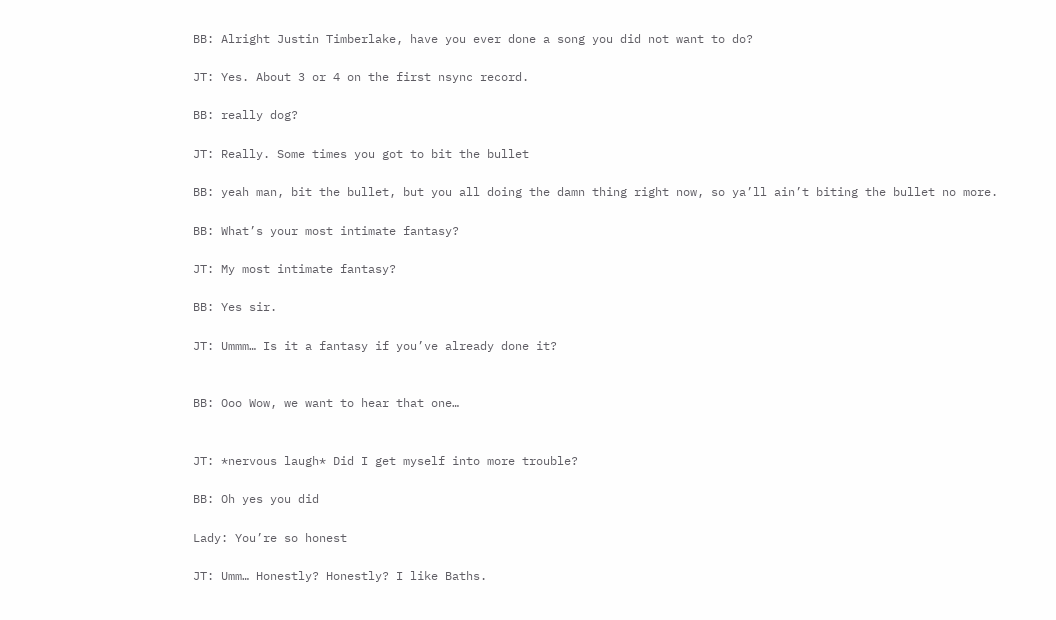BB: Alright Justin Timberlake, have you ever done a song you did not want to do?

JT: Yes. About 3 or 4 on the first nsync record.

BB: really dog?

JT: Really. Some times you got to bit the bullet

BB: yeah man, bit the bullet, but you all doing the damn thing right now, so ya’ll ain’t biting the bullet no more.

BB: What’s your most intimate fantasy?

JT: My most intimate fantasy?

BB: Yes sir.

JT: Ummm… Is it a fantasy if you’ve already done it?


BB: Ooo Wow, we want to hear that one…


JT: *nervous laugh* Did I get myself into more trouble?

BB: Oh yes you did

Lady: You’re so honest

JT: Umm… Honestly? Honestly? I like Baths.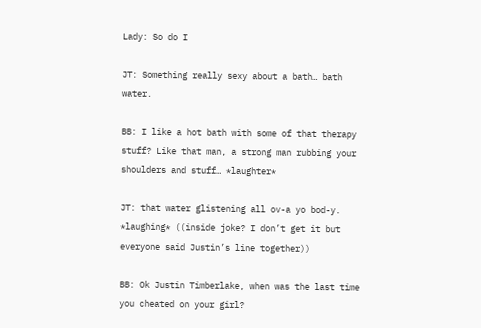Lady: So do I

JT: Something really sexy about a bath… bath water.

BB: I like a hot bath with some of that therapy stuff? Like that man, a strong man rubbing your shoulders and stuff… *laughter*

JT: that water glistening all ov-a yo bod-y. *laughing* ((inside joke? I don’t get it but everyone said Justin’s line together))

BB: Ok Justin Timberlake, when was the last time you cheated on your girl?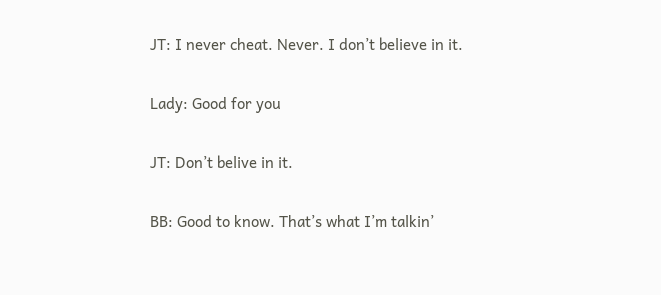JT: I never cheat. Never. I don’t believe in it.

Lady: Good for you

JT: Don’t belive in it.

BB: Good to know. That’s what I’m talkin’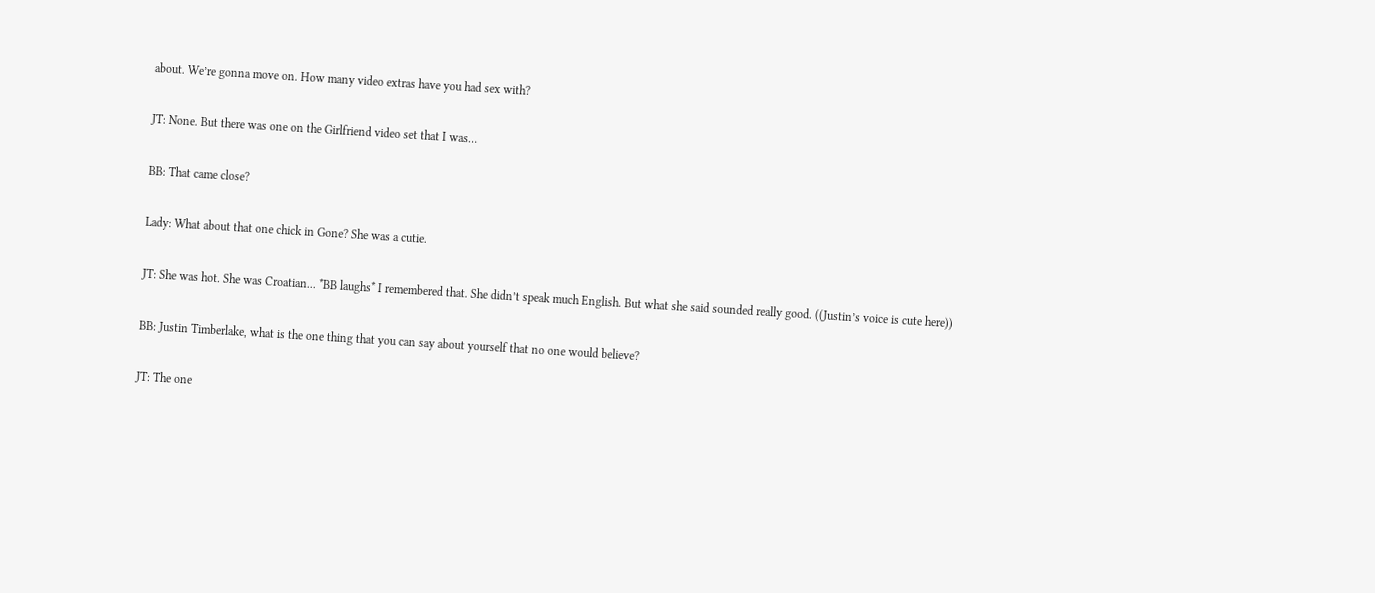about. We’re gonna move on. How many video extras have you had sex with?

JT: None. But there was one on the Girlfriend video set that I was…

BB: That came close?

Lady: What about that one chick in Gone? She was a cutie.

JT: She was hot. She was Croatian... *BB laughs* I remembered that. She didn’t speak much English. But what she said sounded really good. ((Justin’s voice is cute here))

BB: Justin Timberlake, what is the one thing that you can say about yourself that no one would believe?

JT: The one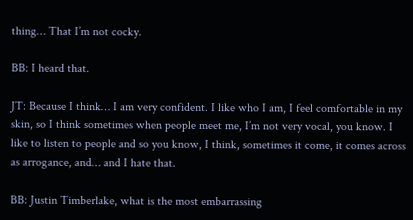thing… That I’m not cocky.

BB: I heard that.

JT: Because I think… I am very confident. I like who I am, I feel comfortable in my skin, so I think sometimes when people meet me, I’m not very vocal, you know. I like to listen to people and so you know, I think, sometimes it come, it comes across as arrogance, and… and I hate that.

BB: Justin Timberlake, what is the most embarrassing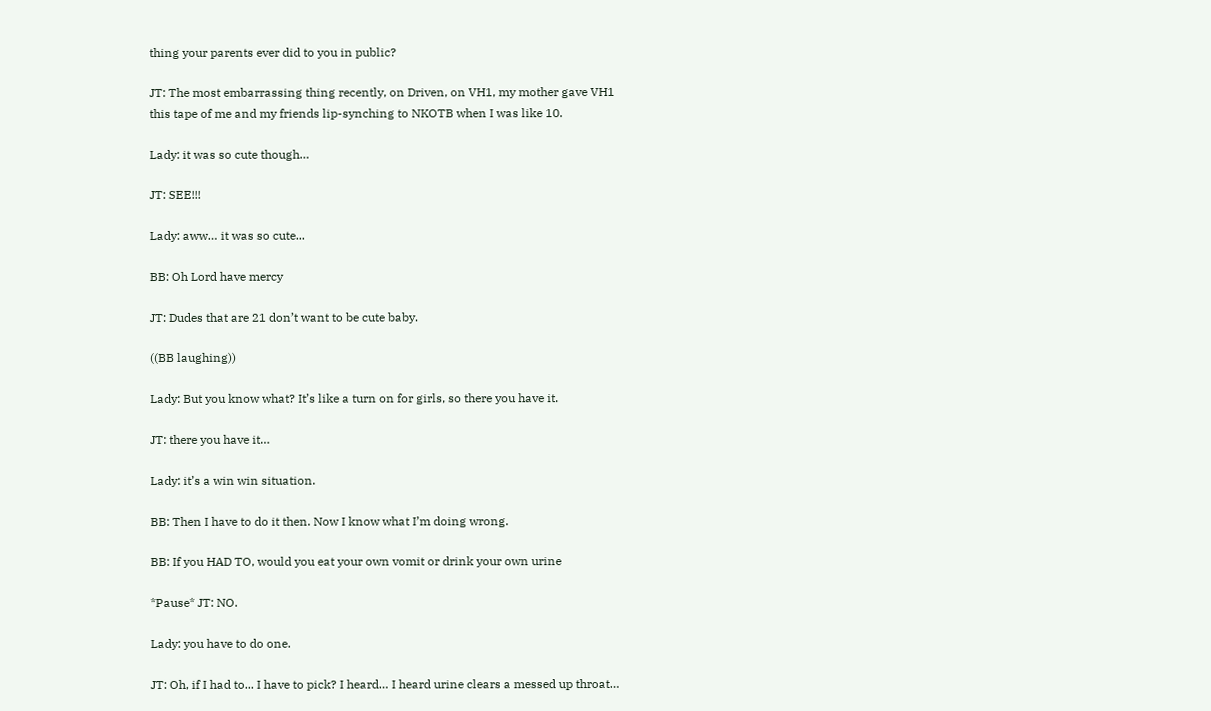thing your parents ever did to you in public?

JT: The most embarrassing thing recently, on Driven, on VH1, my mother gave VH1 this tape of me and my friends lip-synching to NKOTB when I was like 10.

Lady: it was so cute though…

JT: SEE!!!

Lady: aww… it was so cute...

BB: Oh Lord have mercy

JT: Dudes that are 21 don’t want to be cute baby.

((BB laughing))

Lady: But you know what? It’s like a turn on for girls, so there you have it.

JT: there you have it…

Lady: it’s a win win situation.

BB: Then I have to do it then. Now I know what I’m doing wrong.

BB: If you HAD TO, would you eat your own vomit or drink your own urine

*Pause* JT: NO.

Lady: you have to do one.

JT: Oh, if I had to... I have to pick? I heard… I heard urine clears a messed up throat…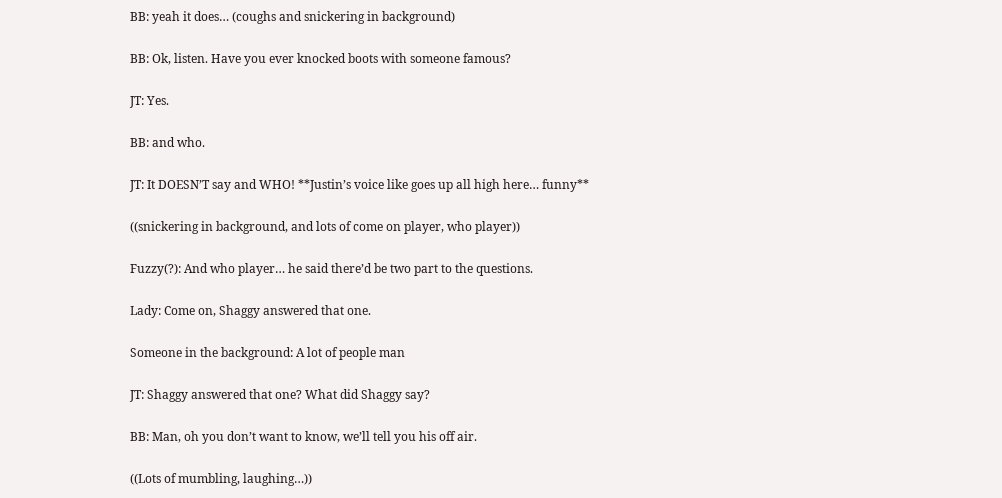BB: yeah it does… (coughs and snickering in background)

BB: Ok, listen. Have you ever knocked boots with someone famous?

JT: Yes.

BB: and who.

JT: It DOESN’T say and WHO! **Justin’s voice like goes up all high here… funny**

((snickering in background, and lots of come on player, who player))

Fuzzy(?): And who player… he said there’d be two part to the questions.

Lady: Come on, Shaggy answered that one.

Someone in the background: A lot of people man

JT: Shaggy answered that one? What did Shaggy say?

BB: Man, oh you don’t want to know, we’ll tell you his off air.

((Lots of mumbling, laughing…))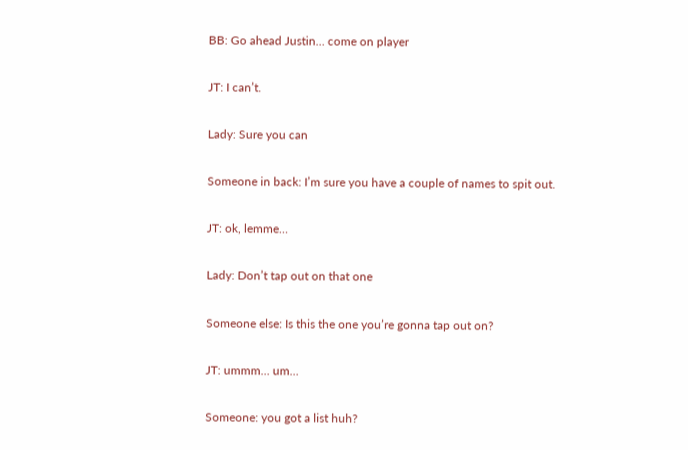BB: Go ahead Justin… come on player

JT: I can’t.

Lady: Sure you can

Someone in back: I’m sure you have a couple of names to spit out.

JT: ok, lemme…

Lady: Don’t tap out on that one

Someone else: Is this the one you’re gonna tap out on?

JT: ummm… um…

Someone: you got a list huh?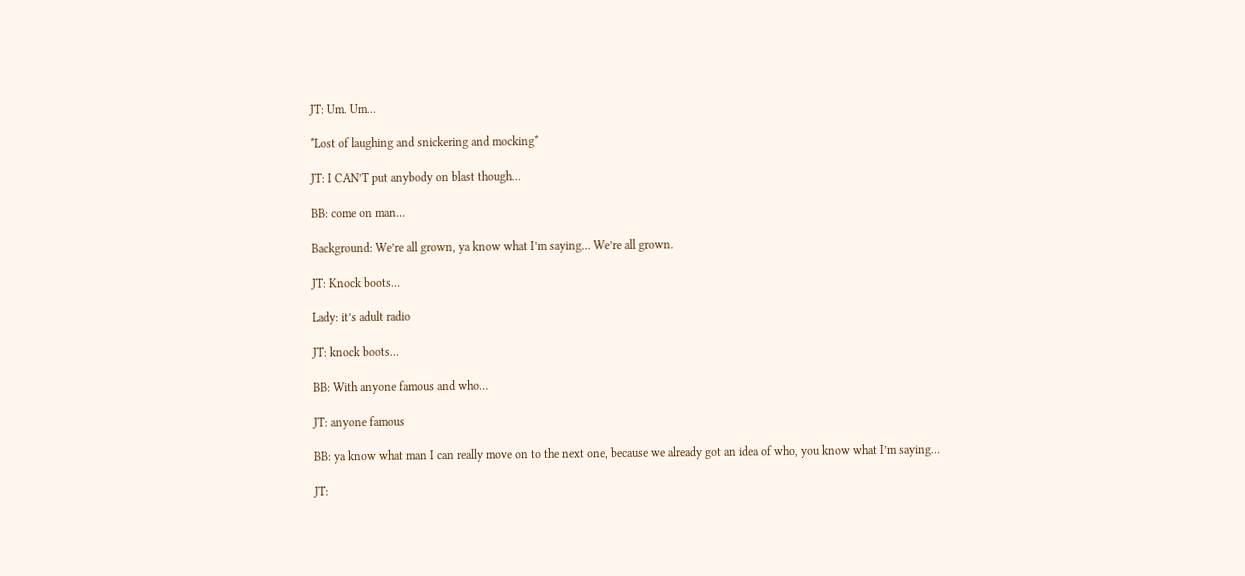JT: Um. Um…

*Lost of laughing and snickering and mocking*

JT: I CAN’T put anybody on blast though…

BB: come on man…

Background: We’re all grown, ya know what I’m saying… We’re all grown.

JT: Knock boots…

Lady: it’s adult radio

JT: knock boots…

BB: With anyone famous and who…

JT: anyone famous

BB: ya know what man I can really move on to the next one, because we already got an idea of who, you know what I’m saying…

JT: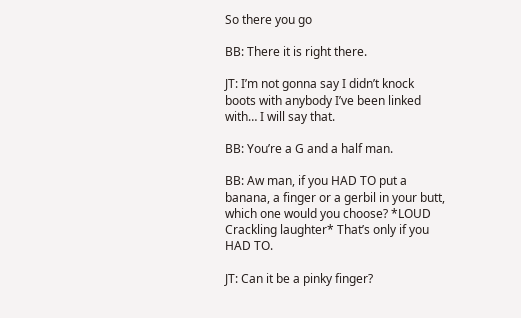So there you go

BB: There it is right there.

JT: I’m not gonna say I didn’t knock boots with anybody I’ve been linked with… I will say that.

BB: You’re a G and a half man.

BB: Aw man, if you HAD TO put a banana, a finger or a gerbil in your butt, which one would you choose? *LOUD Crackling laughter* That’s only if you HAD TO.

JT: Can it be a pinky finger?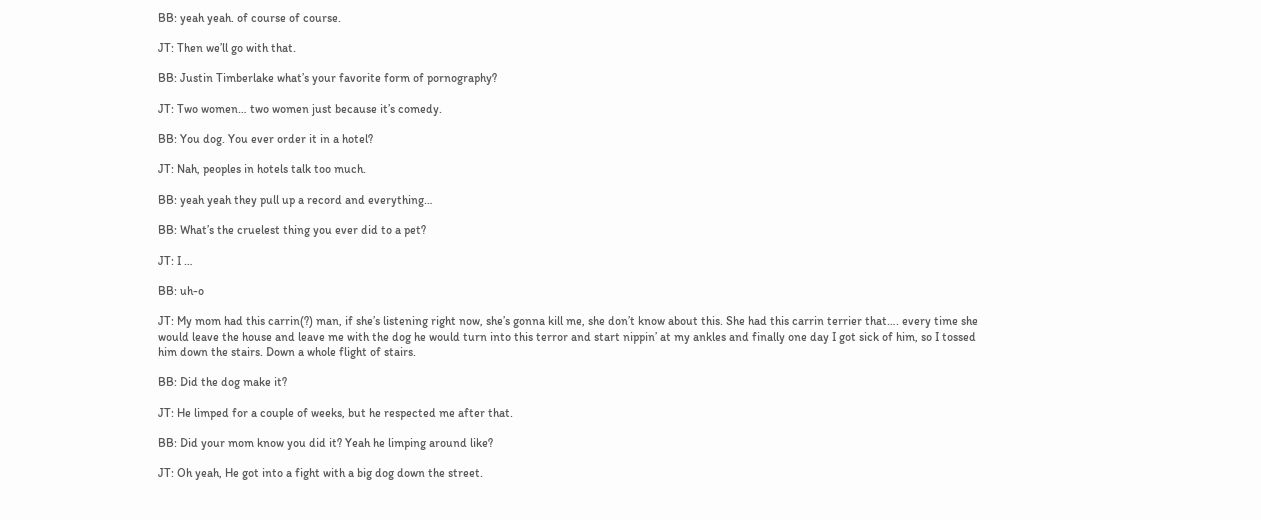BB: yeah yeah. of course of course.

JT: Then we’ll go with that.

BB: Justin Timberlake what’s your favorite form of pornography?

JT: Two women… two women just because it’s comedy.

BB: You dog. You ever order it in a hotel?

JT: Nah, peoples in hotels talk too much.

BB: yeah yeah they pull up a record and everything…

BB: What’s the cruelest thing you ever did to a pet?

JT: I …

BB: uh-o

JT: My mom had this carrin(?) man, if she’s listening right now, she’s gonna kill me, she don’t know about this. She had this carrin terrier that…. every time she would leave the house and leave me with the dog he would turn into this terror and start nippin’ at my ankles and finally one day I got sick of him, so I tossed him down the stairs. Down a whole flight of stairs.

BB: Did the dog make it?

JT: He limped for a couple of weeks, but he respected me after that.

BB: Did your mom know you did it? Yeah he limping around like?

JT: Oh yeah, He got into a fight with a big dog down the street.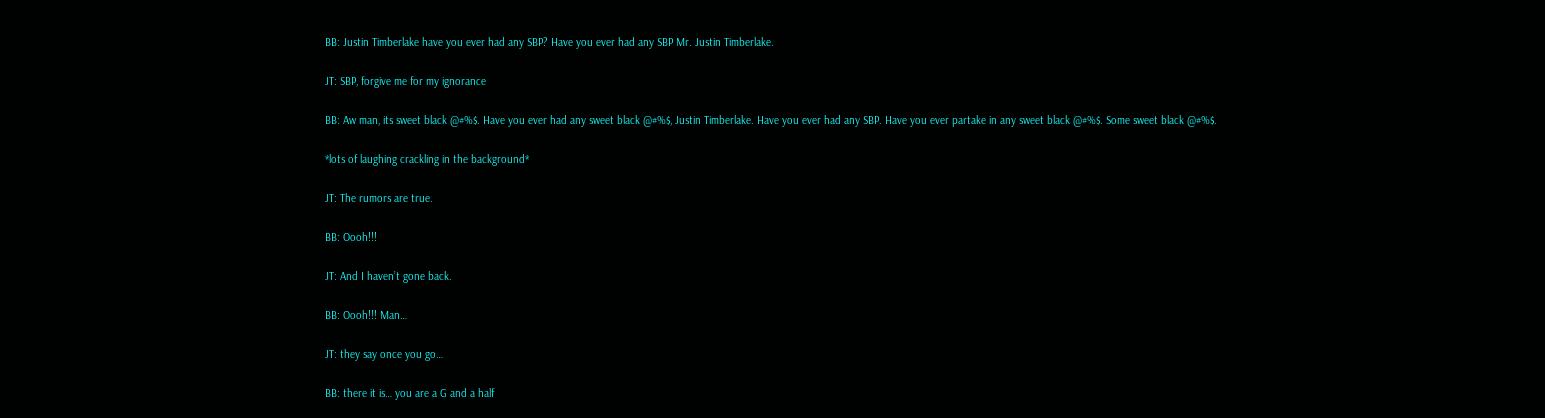BB: Justin Timberlake have you ever had any SBP? Have you ever had any SBP Mr. Justin Timberlake.

JT: SBP, forgive me for my ignorance

BB: Aw man, its sweet black @#%$. Have you ever had any sweet black @#%$, Justin Timberlake. Have you ever had any SBP. Have you ever partake in any sweet black @#%$. Some sweet black @#%$.

*lots of laughing crackling in the background*

JT: The rumors are true.

BB: Oooh!!!

JT: And I haven’t gone back.

BB: Oooh!!! Man…

JT: they say once you go…

BB: there it is… you are a G and a half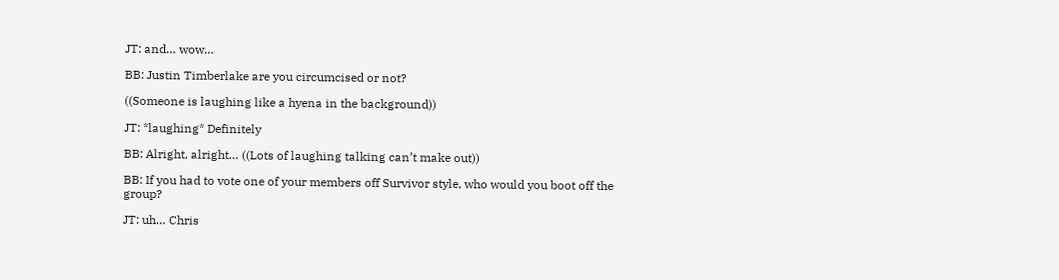JT: and… wow…

BB: Justin Timberlake are you circumcised or not?

((Someone is laughing like a hyena in the background))

JT: *laughing* Definitely

BB: Alright, alright… ((Lots of laughing talking can’t make out))

BB: If you had to vote one of your members off Survivor style, who would you boot off the group?

JT: uh… Chris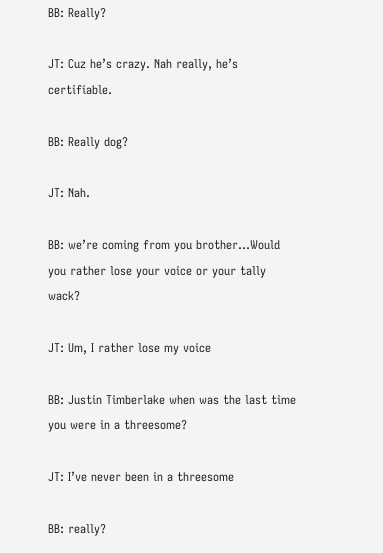BB: Really?

JT: Cuz he’s crazy. Nah really, he’s certifiable.

BB: Really dog?

JT: Nah.

BB: we’re coming from you brother…Would you rather lose your voice or your tally wack?

JT: Um, I rather lose my voice

BB: Justin Timberlake when was the last time you were in a threesome?

JT: I’ve never been in a threesome

BB: really?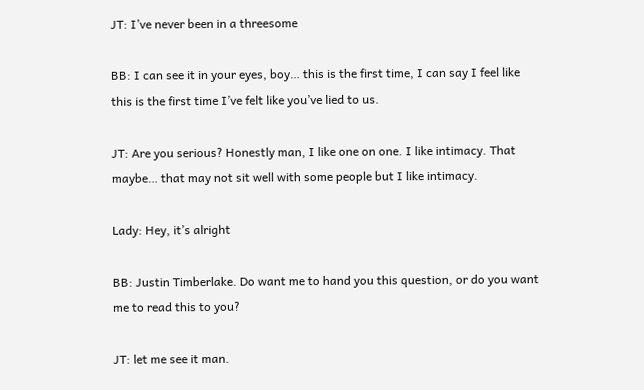JT: I’ve never been in a threesome

BB: I can see it in your eyes, boy… this is the first time, I can say I feel like this is the first time I’ve felt like you’ve lied to us.

JT: Are you serious? Honestly man, I like one on one. I like intimacy. That maybe… that may not sit well with some people but I like intimacy.

Lady: Hey, it’s alright

BB: Justin Timberlake. Do want me to hand you this question, or do you want me to read this to you?

JT: let me see it man.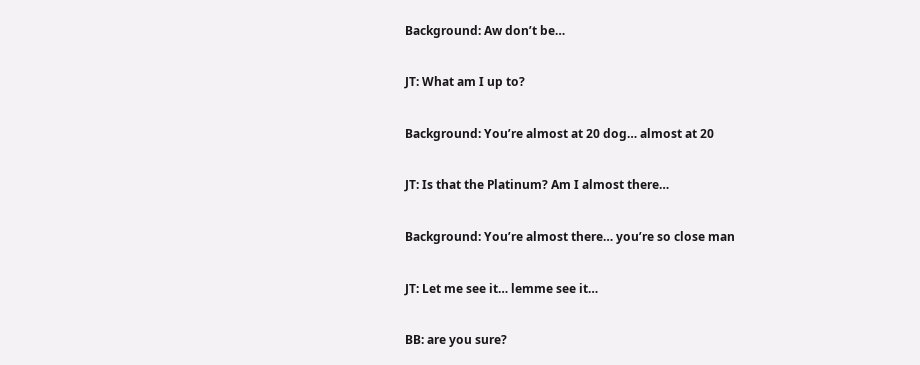Background: Aw don’t be…

JT: What am I up to?

Background: You’re almost at 20 dog… almost at 20

JT: Is that the Platinum? Am I almost there…

Background: You’re almost there… you’re so close man

JT: Let me see it… lemme see it…

BB: are you sure?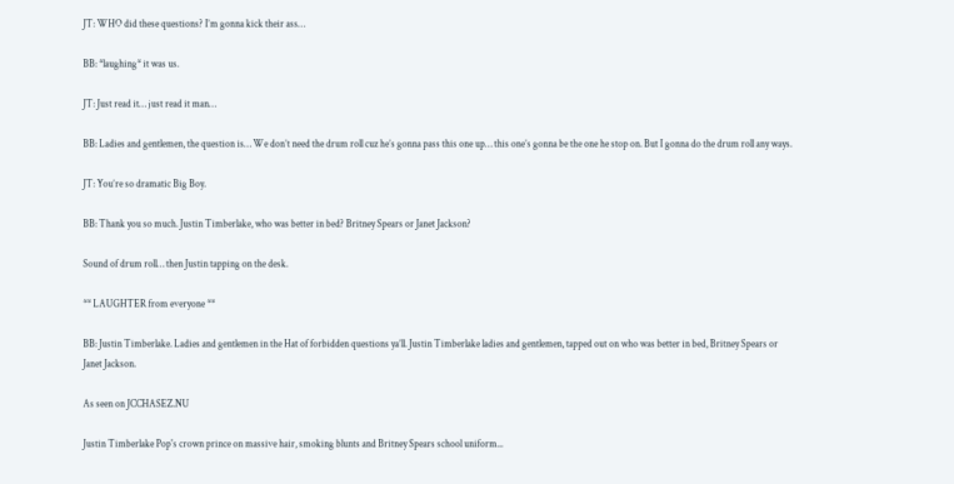JT: WHO did these questions? I’m gonna kick their ass…

BB: *laughing* it was us.

JT: Just read it… just read it man…

BB: Ladies and gentlemen, the question is… We don’t need the drum roll cuz he’s gonna pass this one up… this one’s gonna be the one he stop on. But I gonna do the drum roll any ways.

JT: You’re so dramatic Big Boy.

BB: Thank you so much. Justin Timberlake, who was better in bed? Britney Spears or Janet Jackson?

Sound of drum roll… then Justin tapping on the desk.

** LAUGHTER from everyone **

BB: Justin Timberlake. Ladies and gentlemen in the Hat of forbidden questions ya’ll. Justin Timberlake ladies and gentlemen, tapped out on who was better in bed, Britney Spears or Janet Jackson.

As seen on JCCHASEZ.NU

Justin Timberlake Pop's crown prince on massive hair, smoking blunts and Britney Spears school uniform...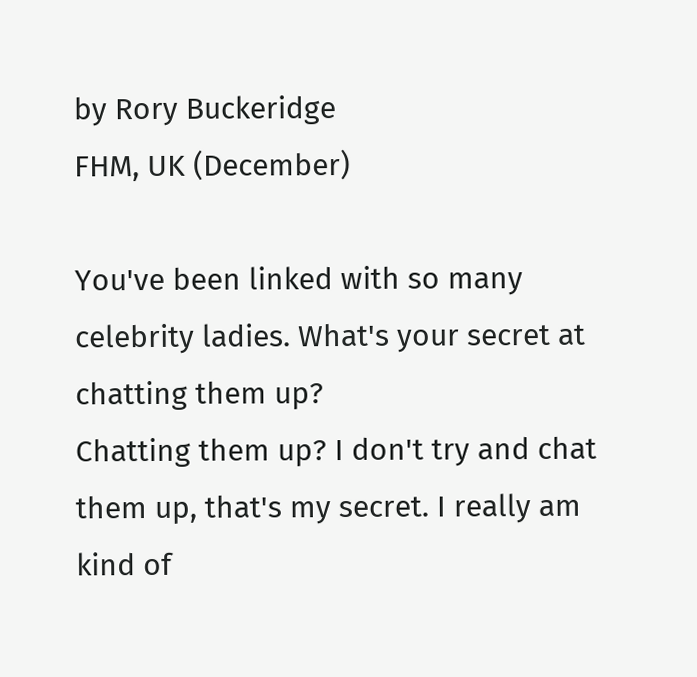by Rory Buckeridge
FHM, UK (December)

You've been linked with so many celebrity ladies. What's your secret at chatting them up?
Chatting them up? I don't try and chat them up, that's my secret. I really am kind of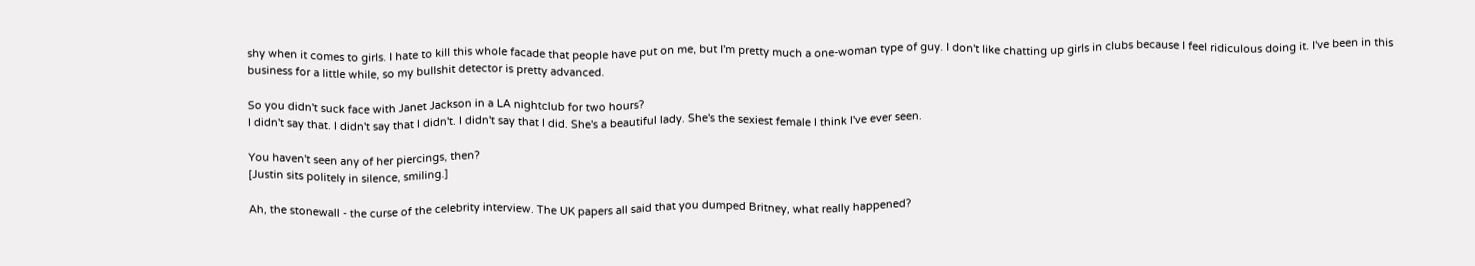shy when it comes to girls. I hate to kill this whole facade that people have put on me, but I'm pretty much a one-woman type of guy. I don't like chatting up girls in clubs because I feel ridiculous doing it. I've been in this business for a little while, so my bullshit detector is pretty advanced.

So you didn't suck face with Janet Jackson in a LA nightclub for two hours?
I didn't say that. I didn't say that I didn't. I didn't say that I did. She's a beautiful lady. She's the sexiest female I think I've ever seen.

You haven't seen any of her piercings, then?
[Justin sits politely in silence, smiling.]

Ah, the stonewall - the curse of the celebrity interview. The UK papers all said that you dumped Britney, what really happened?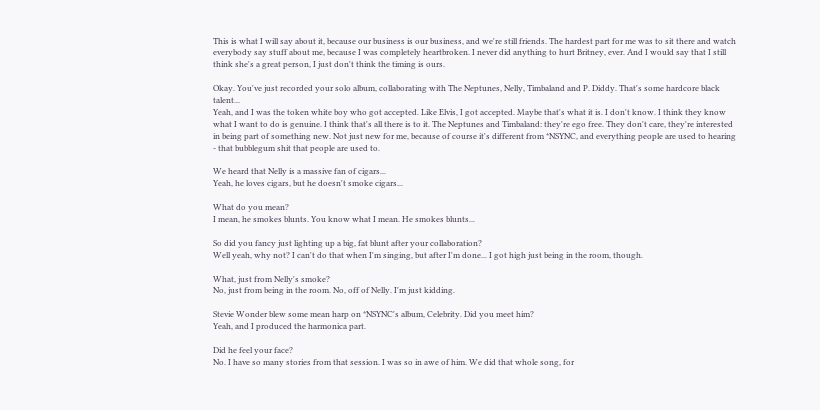This is what I will say about it, because our business is our business, and we're still friends. The hardest part for me was to sit there and watch everybody say stuff about me, because I was completely heartbroken. I never did anything to hurt Britney, ever. And I would say that I still think she's a great person, I just don't think the timing is ours.

Okay. You've just recorded your solo album, collaborating with The Neptunes, Nelly, Timbaland and P. Diddy. That's some hardcore black talent...
Yeah, and I was the token white boy who got accepted. Like Elvis, I got accepted. Maybe that's what it is. I don't know. I think they know what I want to do is genuine. I think that's all there is to it. The Neptunes and Timbaland: they're ego free. They don't care, they're interested in being part of something new. Not just new for me, because of course it's different from *NSYNC, and everything people are used to hearing - that bubblegum shit that people are used to.

We heard that Nelly is a massive fan of cigars...
Yeah, he loves cigars, but he doesn't smoke cigars...

What do you mean?
I mean, he smokes blunts. You know what I mean. He smokes blunts...

So did you fancy just lighting up a big, fat blunt after your collaboration?
Well yeah, why not? I can't do that when I'm singing, but after I'm done... I got high just being in the room, though.

What, just from Nelly's smoke?
No, just from being in the room. No, off of Nelly. I'm just kidding.

Stevie Wonder blew some mean harp on *NSYNC's album, Celebrity. Did you meet him?
Yeah, and I produced the harmonica part.

Did he feel your face?
No. I have so many stories from that session. I was so in awe of him. We did that whole song, for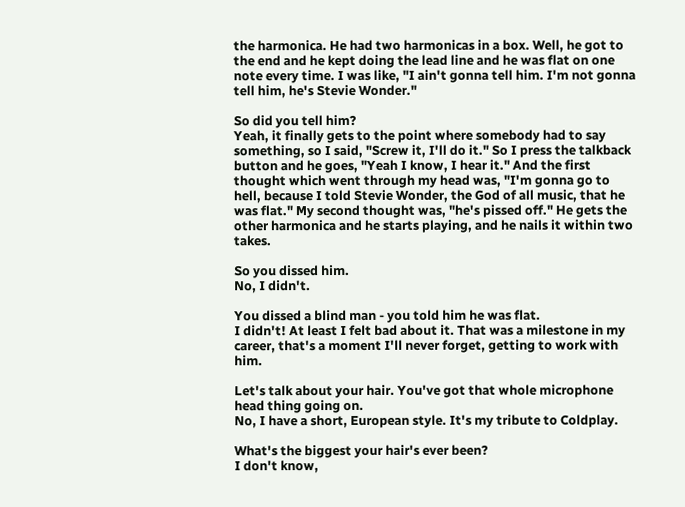the harmonica. He had two harmonicas in a box. Well, he got to the end and he kept doing the lead line and he was flat on one note every time. I was like, "I ain't gonna tell him. I'm not gonna tell him, he's Stevie Wonder."

So did you tell him?
Yeah, it finally gets to the point where somebody had to say something, so I said, "Screw it, I'll do it." So I press the talkback button and he goes, "Yeah I know, I hear it." And the first thought which went through my head was, "I'm gonna go to hell, because I told Stevie Wonder, the God of all music, that he was flat." My second thought was, "he's pissed off." He gets the other harmonica and he starts playing, and he nails it within two takes.

So you dissed him.
No, I didn't.

You dissed a blind man - you told him he was flat.
I didn't! At least I felt bad about it. That was a milestone in my career, that's a moment I'll never forget, getting to work with him.

Let's talk about your hair. You've got that whole microphone head thing going on.
No, I have a short, European style. It's my tribute to Coldplay.

What's the biggest your hair's ever been?
I don't know,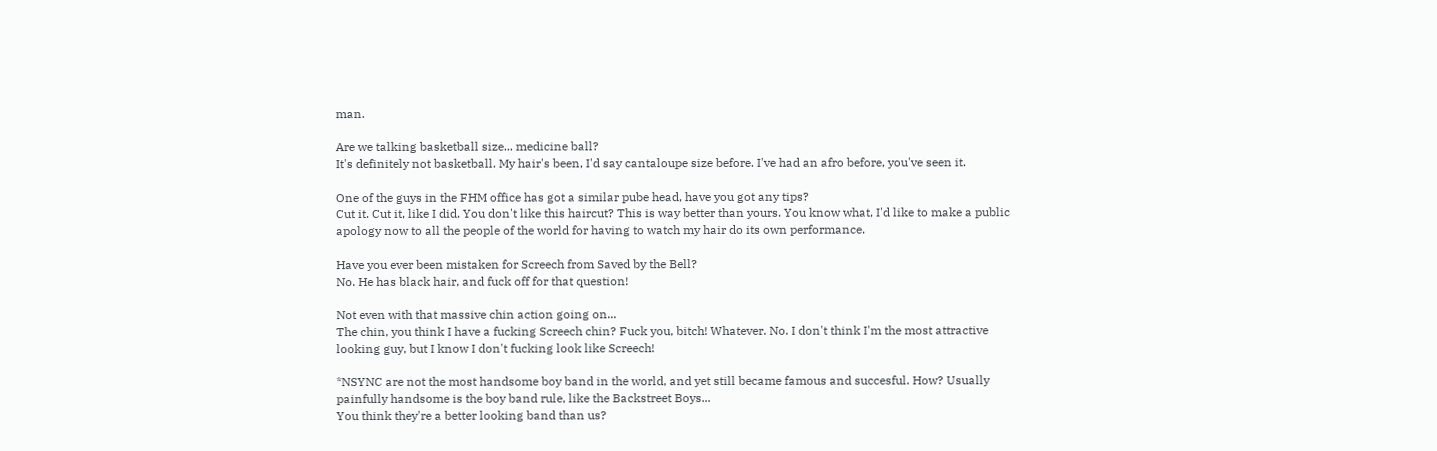man.

Are we talking basketball size... medicine ball?
It's definitely not basketball. My hair's been, I'd say cantaloupe size before. I've had an afro before, you've seen it.

One of the guys in the FHM office has got a similar pube head, have you got any tips?
Cut it. Cut it, like I did. You don't like this haircut? This is way better than yours. You know what, I'd like to make a public apology now to all the people of the world for having to watch my hair do its own performance.

Have you ever been mistaken for Screech from Saved by the Bell?
No. He has black hair, and fuck off for that question!

Not even with that massive chin action going on...
The chin, you think I have a fucking Screech chin? Fuck you, bitch! Whatever. No. I don't think I'm the most attractive looking guy, but I know I don't fucking look like Screech!

*NSYNC are not the most handsome boy band in the world, and yet still became famous and succesful. How? Usually painfully handsome is the boy band rule, like the Backstreet Boys...
You think they're a better looking band than us?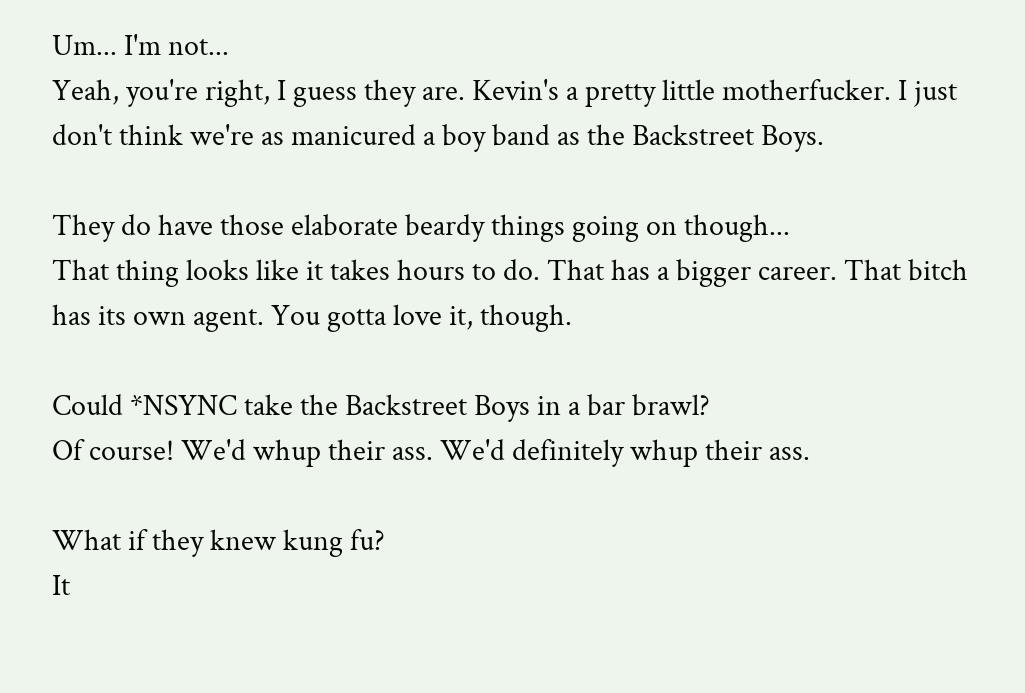Um... I'm not...
Yeah, you're right, I guess they are. Kevin's a pretty little motherfucker. I just don't think we're as manicured a boy band as the Backstreet Boys.

They do have those elaborate beardy things going on though...
That thing looks like it takes hours to do. That has a bigger career. That bitch has its own agent. You gotta love it, though.

Could *NSYNC take the Backstreet Boys in a bar brawl?
Of course! We'd whup their ass. We'd definitely whup their ass.

What if they knew kung fu?
It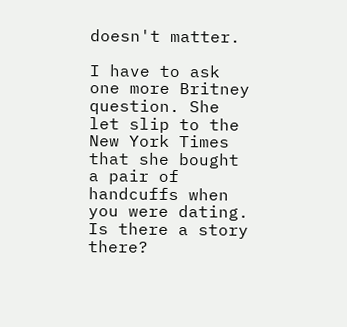doesn't matter.

I have to ask one more Britney question. She let slip to the New York Times that she bought a pair of handcuffs when you were dating. Is there a story there?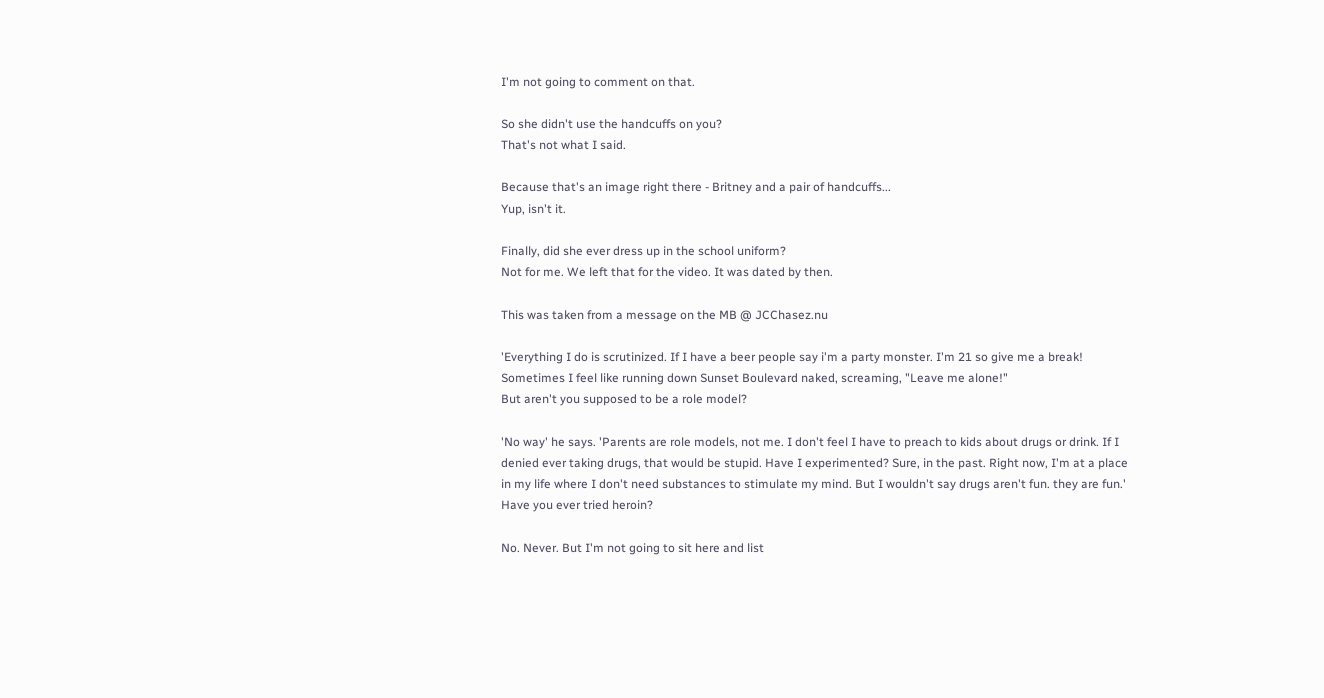I'm not going to comment on that.

So she didn't use the handcuffs on you?
That's not what I said.

Because that's an image right there - Britney and a pair of handcuffs...
Yup, isn't it.

Finally, did she ever dress up in the school uniform?
Not for me. We left that for the video. It was dated by then.

This was taken from a message on the MB @ JCChasez.nu

'Everything I do is scrutinized. If I have a beer people say i'm a party monster. I'm 21 so give me a break! Sometimes I feel like running down Sunset Boulevard naked, screaming, "Leave me alone!"
But aren't you supposed to be a role model?

'No way' he says. 'Parents are role models, not me. I don't feel I have to preach to kids about drugs or drink. If I denied ever taking drugs, that would be stupid. Have I experimented? Sure, in the past. Right now, I'm at a place in my life where I don't need substances to stimulate my mind. But I wouldn't say drugs aren't fun. they are fun.'
Have you ever tried heroin?

No. Never. But I'm not going to sit here and list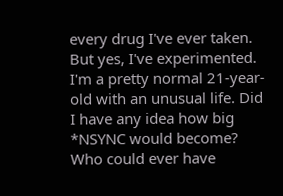every drug I've ever taken. But yes, I've experimented. I'm a pretty normal 21-year-old with an unusual life. Did I have any idea how big *NSYNC would become? Who could ever have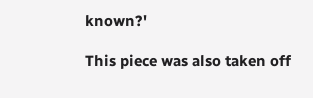known?'

This piece was also taken off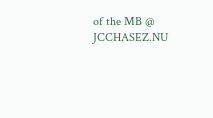of the MB @ JCCHASEZ.NU